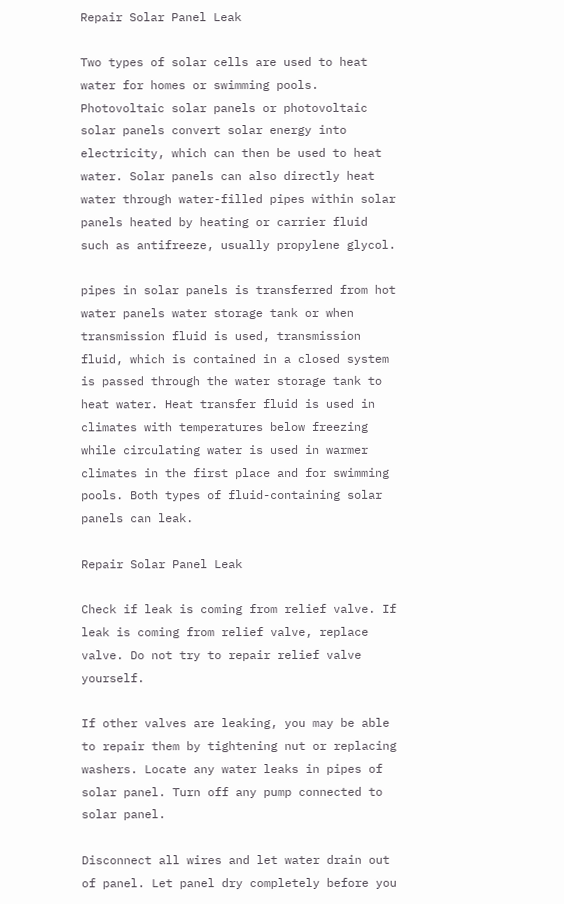Repair Solar Panel Leak

Two types of solar cells are used to heat water for homes or swimming pools. Photovoltaic solar panels or photovoltaic solar panels convert solar energy into electricity, which can then be used to heat water. Solar panels can also directly heat water through water-filled pipes within solar panels heated by heating or carrier fluid such as antifreeze, usually propylene glycol.

pipes in solar panels is transferred from hot water panels water storage tank or when transmission fluid is used, transmission fluid, which is contained in a closed system is passed through the water storage tank to heat water. Heat transfer fluid is used in climates with temperatures below freezing while circulating water is used in warmer climates in the first place and for swimming pools. Both types of fluid-containing solar panels can leak.

Repair Solar Panel Leak

Check if leak is coming from relief valve. If leak is coming from relief valve, replace valve. Do not try to repair relief valve yourself.

If other valves are leaking, you may be able to repair them by tightening nut or replacing washers. Locate any water leaks in pipes of solar panel. Turn off any pump connected to solar panel.

Disconnect all wires and let water drain out of panel. Let panel dry completely before you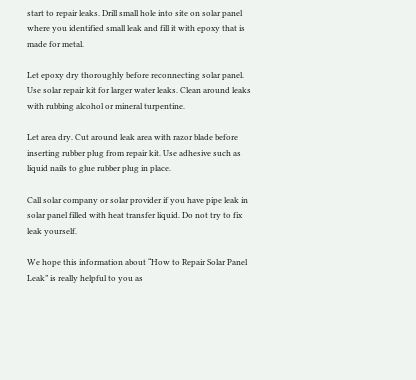start to repair leaks. Drill small hole into site on solar panel where you identified small leak and fill it with epoxy that is made for metal.

Let epoxy dry thoroughly before reconnecting solar panel. Use solar repair kit for larger water leaks. Clean around leaks with rubbing alcohol or mineral turpentine.

Let area dry. Cut around leak area with razor blade before inserting rubber plug from repair kit. Use adhesive such as liquid nails to glue rubber plug in place.

Call solar company or solar provider if you have pipe leak in solar panel filled with heat transfer liquid. Do not try to fix leak yourself.

We hope this information about “How to Repair Solar Panel Leak” is really helpful to you as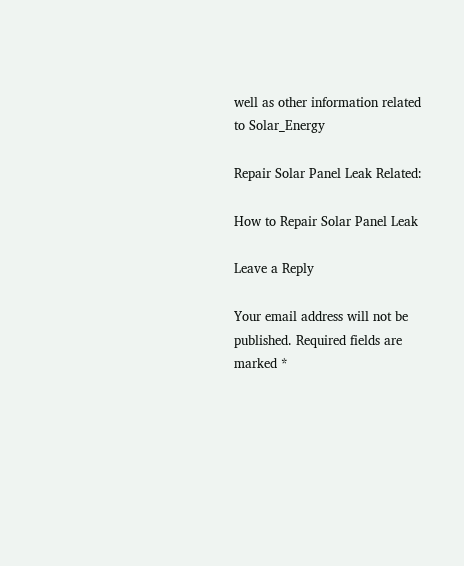well as other information related to Solar_Energy

Repair Solar Panel Leak Related:

How to Repair Solar Panel Leak

Leave a Reply

Your email address will not be published. Required fields are marked *